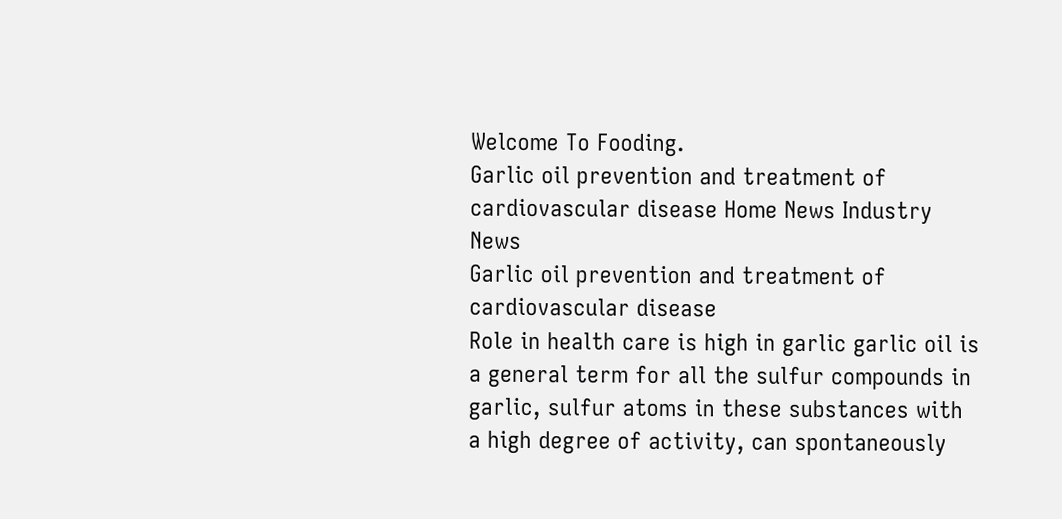Welcome To Fooding.
Garlic oil prevention and treatment of cardiovascular disease Home News Industry News
Garlic oil prevention and treatment of cardiovascular disease
Role in health care is high in garlic garlic oil is a general term for all the sulfur compounds in garlic, sulfur atoms in these substances with a high degree of activity, can spontaneously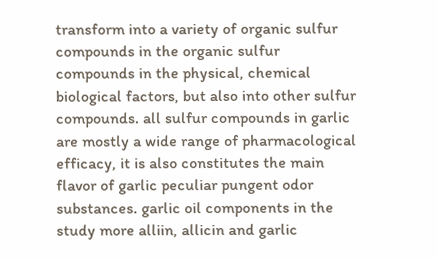transform into a variety of organic sulfur compounds in the organic sulfur compounds in the physical, chemical biological factors, but also into other sulfur compounds. all sulfur compounds in garlic are mostly a wide range of pharmacological efficacy, it is also constitutes the main flavor of garlic peculiar pungent odor substances. garlic oil components in the study more alliin, allicin and garlic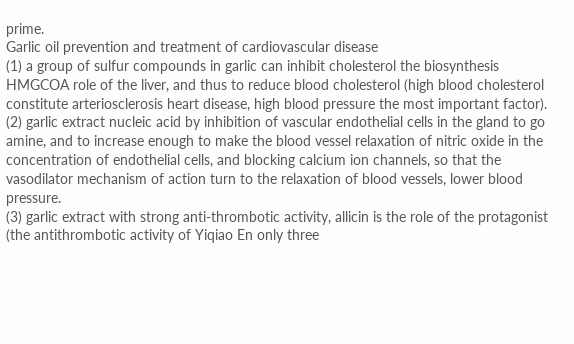prime.
Garlic oil prevention and treatment of cardiovascular disease
(1) a group of sulfur compounds in garlic can inhibit cholesterol the biosynthesis HMGCOA role of the liver, and thus to reduce blood cholesterol (high blood cholesterol constitute arteriosclerosis heart disease, high blood pressure the most important factor).
(2) garlic extract nucleic acid by inhibition of vascular endothelial cells in the gland to go amine, and to increase enough to make the blood vessel relaxation of nitric oxide in the concentration of endothelial cells, and blocking calcium ion channels, so that the vasodilator mechanism of action turn to the relaxation of blood vessels, lower blood pressure.
(3) garlic extract with strong anti-thrombotic activity, allicin is the role of the protagonist (the antithrombotic activity of Yiqiao En only three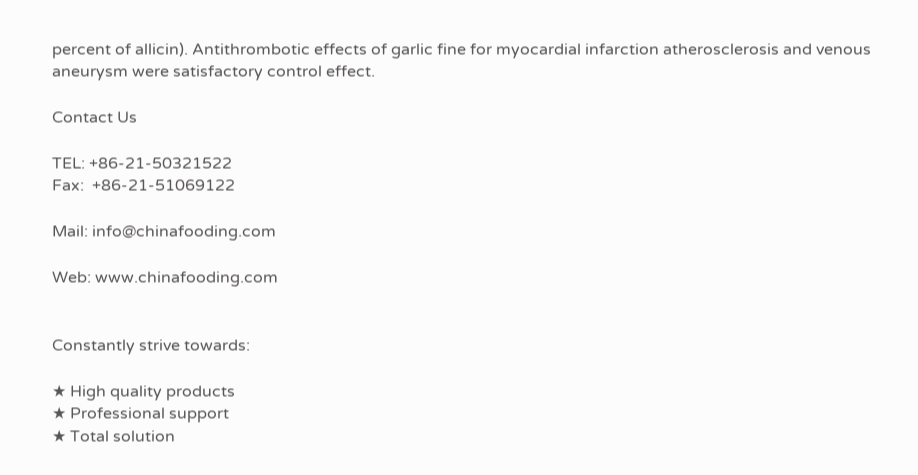percent of allicin). Antithrombotic effects of garlic fine for myocardial infarction atherosclerosis and venous aneurysm were satisfactory control effect.

Contact Us

TEL: +86-21-50321522
Fax:  +86-21-51069122

Mail: info@chinafooding.com

Web: www.chinafooding.com


Constantly strive towards:

★ High quality products
★ Professional support
★ Total solution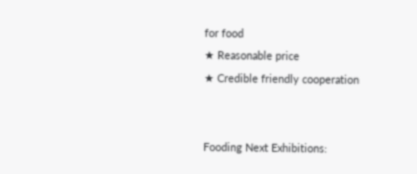for food
★ Reasonable price
★ Credible friendly cooperation


Fooding Next Exhibitions: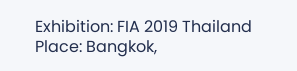Exhibition: FIA 2019 Thailand
Place: Bangkok,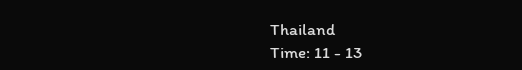Thailand
Time: 11 - 13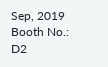Sep, 2019
Booth No.: D2